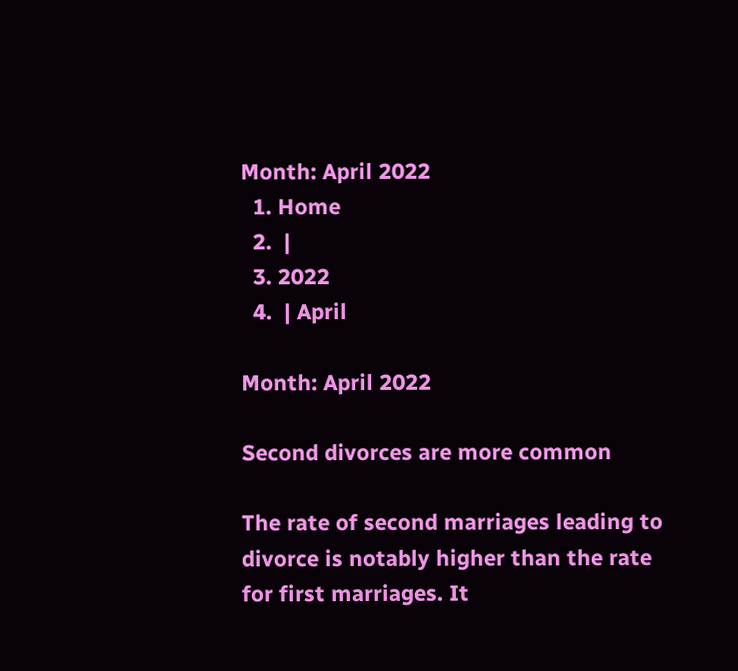Month: April 2022
  1. Home
  2.  |
  3. 2022
  4.  | April

Month: April 2022

Second divorces are more common

The rate of second marriages leading to divorce is notably higher than the rate for first marriages. It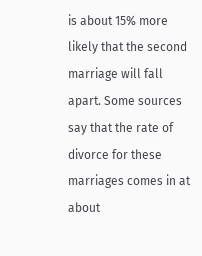is about 15% more likely that the second marriage will fall apart. Some sources say that the rate of divorce for these marriages comes in at about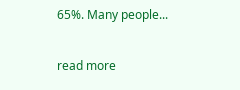65%. Many people...

read more